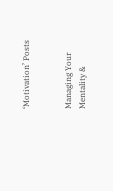‘Motivation’ Posts


Managing Your Mentality &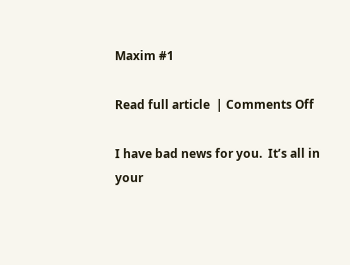Maxim #1

Read full article  | Comments Off

I have bad news for you.  It’s all in your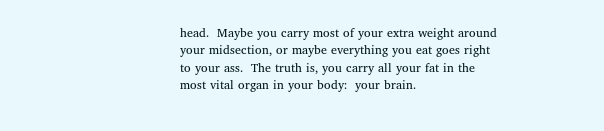head.  Maybe you carry most of your extra weight around your midsection, or maybe everything you eat goes right to your ass.  The truth is, you carry all your fat in the most vital organ in your body:  your brain.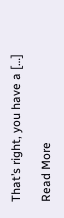That’s right, you have a […]

Read More